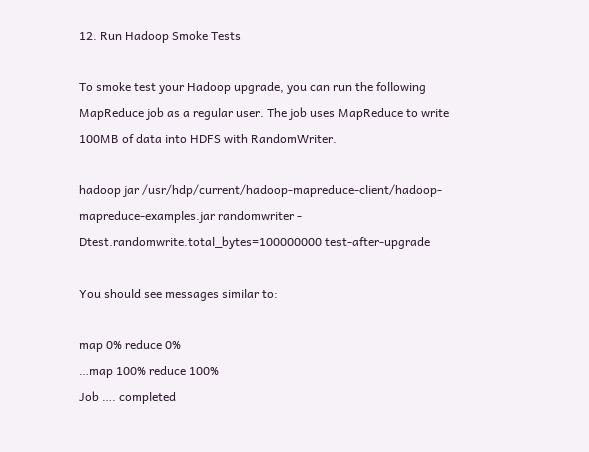12. Run Hadoop Smoke Tests

To smoke test your Hadoop upgrade, you can run the following MapReduce job as a regular user. The job uses MapReduce to write 100MB of data into HDFS with RandomWriter.

hadoop jar /usr/hdp/current/hadoop-mapreduce-client/hadoop-mapreduce-examples.jar randomwriter - Dtest.randomwrite.total_bytes=100000000 test-after-upgrade

You should see messages similar to:

map 0% reduce 0%
…map 100% reduce 100%
Job …. completed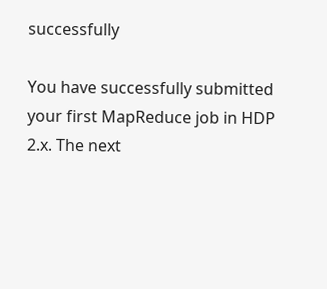successfully

You have successfully submitted your first MapReduce job in HDP 2.x. The next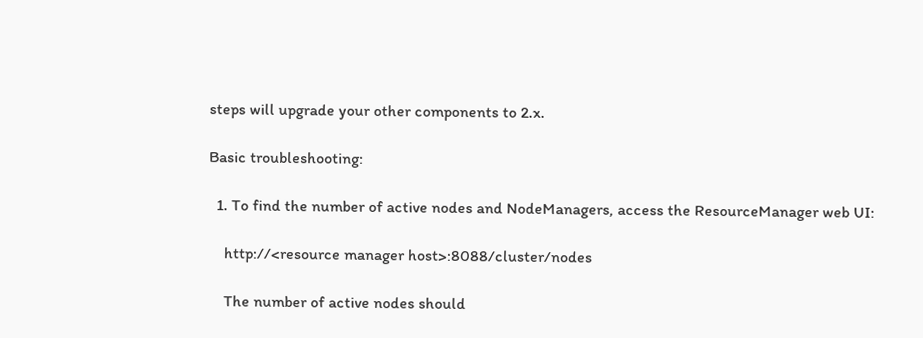steps will upgrade your other components to 2.x.

Basic troubleshooting:

  1. To find the number of active nodes and NodeManagers, access the ResourceManager web UI:

    http://<resource manager host>:8088/cluster/nodes

    The number of active nodes should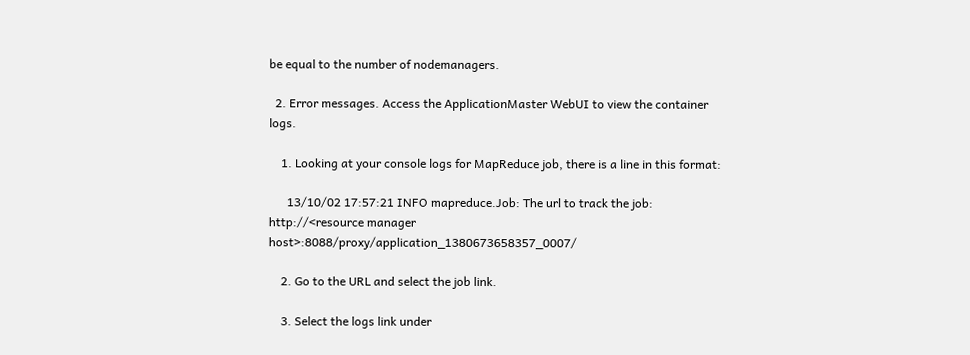be equal to the number of nodemanagers.

  2. Error messages. Access the ApplicationMaster WebUI to view the container logs.

    1. Looking at your console logs for MapReduce job, there is a line in this format:

      13/10/02 17:57:21 INFO mapreduce.Job: The url to track the job: http://<resource manager host>:8088/proxy/application_1380673658357_0007/

    2. Go to the URL and select the job link.

    3. Select the logs link under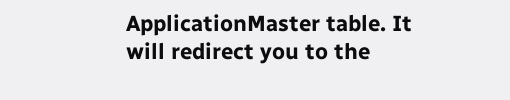ApplicationMaster table. It will redirect you to the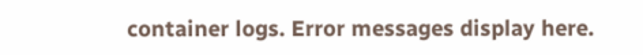container logs. Error messages display here.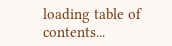loading table of contents...